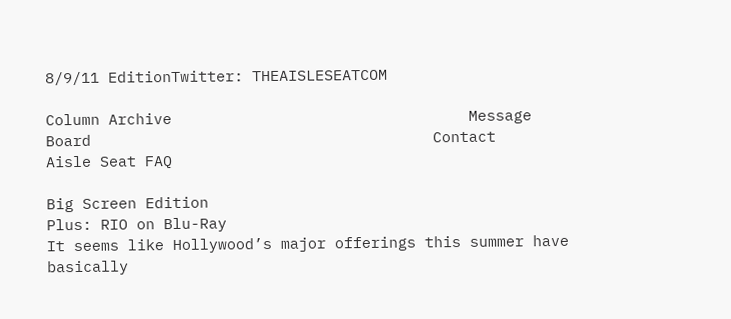8/9/11 EditionTwitter: THEAISLESEATCOM

Column Archive                                 Message Board                                      Contact                                    Aisle Seat FAQ

Big Screen Edition
Plus: RIO on Blu-Ray
It seems like Hollywood’s major offerings this summer have basically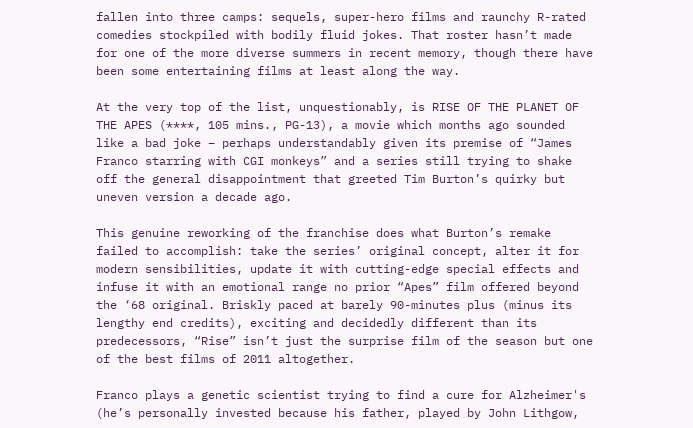fallen into three camps: sequels, super-hero films and raunchy R-rated comedies stockpiled with bodily fluid jokes. That roster hasn’t made for one of the more diverse summers in recent memory, though there have been some entertaining films at least along the way.

At the very top of the list, unquestionably, is RISE OF THE PLANET OF THE APES (****, 105 mins., PG-13), a movie which months ago sounded like a bad joke – perhaps understandably given its premise of “James Franco starring with CGI monkeys” and a series still trying to shake off the general disappointment that greeted Tim Burton’s quirky but uneven version a decade ago.

This genuine reworking of the franchise does what Burton’s remake failed to accomplish: take the series’ original concept, alter it for modern sensibilities, update it with cutting-edge special effects and infuse it with an emotional range no prior “Apes” film offered beyond the ‘68 original. Briskly paced at barely 90-minutes plus (minus its lengthy end credits), exciting and decidedly different than its predecessors, “Rise” isn’t just the surprise film of the season but one of the best films of 2011 altogether.

Franco plays a genetic scientist trying to find a cure for Alzheimer's (he’s personally invested because his father, played by John Lithgow,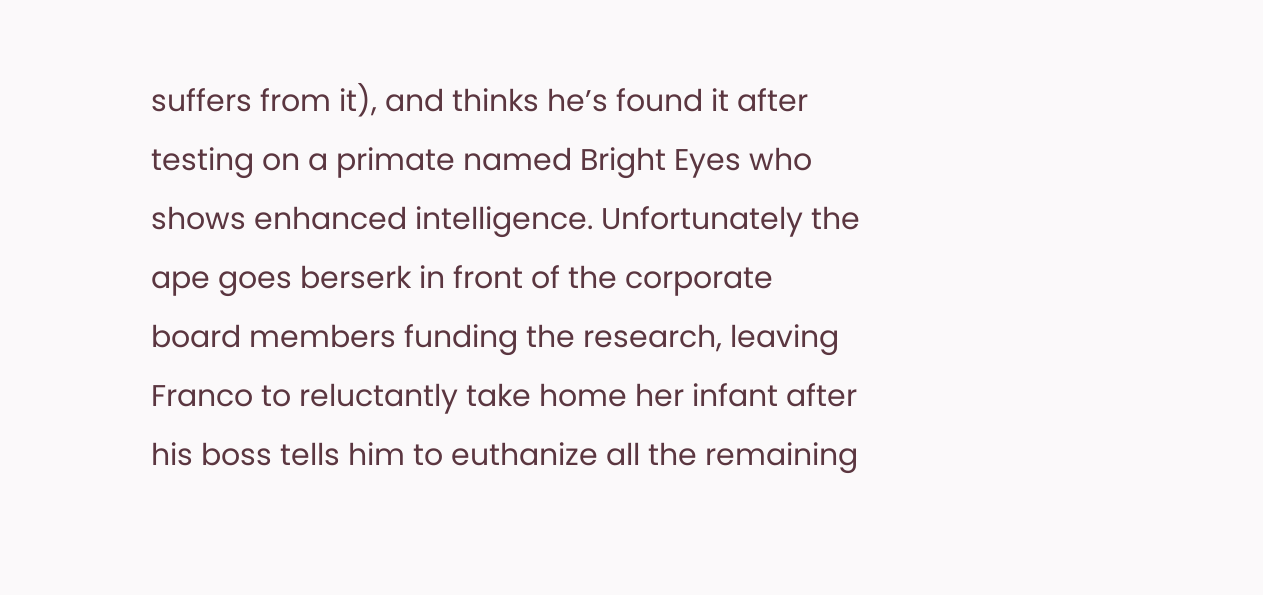suffers from it), and thinks he’s found it after testing on a primate named Bright Eyes who shows enhanced intelligence. Unfortunately the ape goes berserk in front of the corporate board members funding the research, leaving Franco to reluctantly take home her infant after his boss tells him to euthanize all the remaining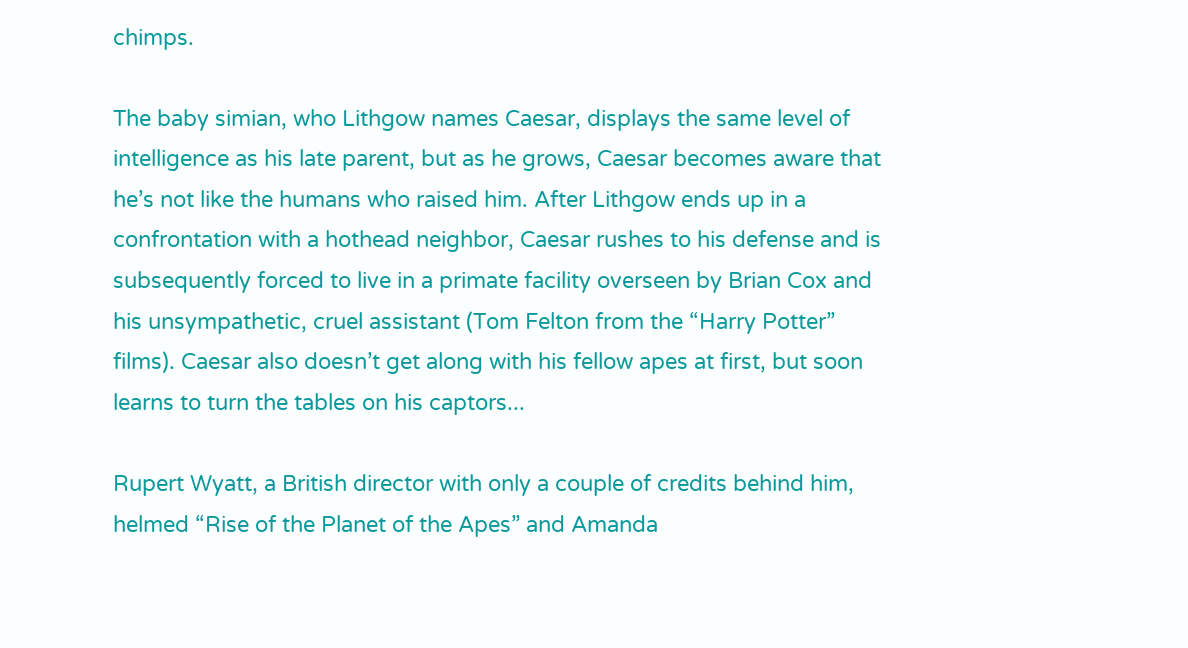chimps.

The baby simian, who Lithgow names Caesar, displays the same level of intelligence as his late parent, but as he grows, Caesar becomes aware that he’s not like the humans who raised him. After Lithgow ends up in a confrontation with a hothead neighbor, Caesar rushes to his defense and is subsequently forced to live in a primate facility overseen by Brian Cox and his unsympathetic, cruel assistant (Tom Felton from the “Harry Potter” films). Caesar also doesn’t get along with his fellow apes at first, but soon learns to turn the tables on his captors...

Rupert Wyatt, a British director with only a couple of credits behind him, helmed “Rise of the Planet of the Apes” and Amanda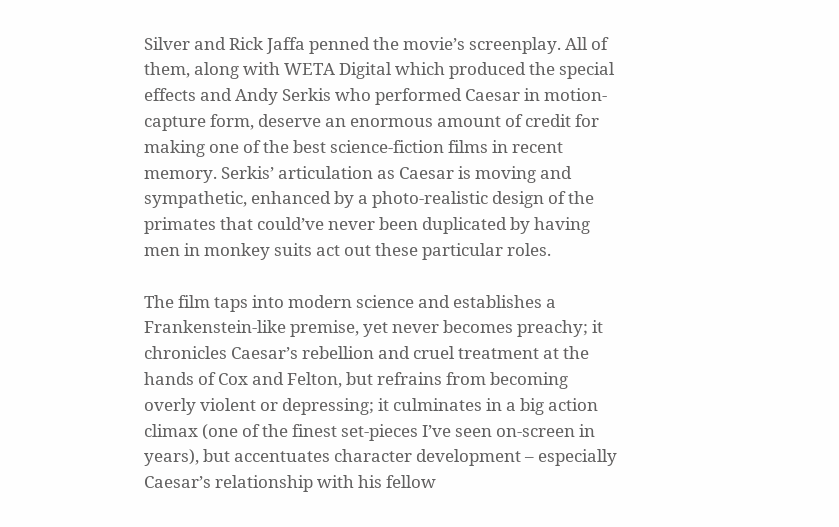Silver and Rick Jaffa penned the movie’s screenplay. All of them, along with WETA Digital which produced the special effects and Andy Serkis who performed Caesar in motion-capture form, deserve an enormous amount of credit for making one of the best science-fiction films in recent memory. Serkis’ articulation as Caesar is moving and sympathetic, enhanced by a photo-realistic design of the primates that could’ve never been duplicated by having men in monkey suits act out these particular roles.

The film taps into modern science and establishes a Frankenstein-like premise, yet never becomes preachy; it chronicles Caesar’s rebellion and cruel treatment at the hands of Cox and Felton, but refrains from becoming overly violent or depressing; it culminates in a big action climax (one of the finest set-pieces I’ve seen on-screen in years), but accentuates character development – especially Caesar’s relationship with his fellow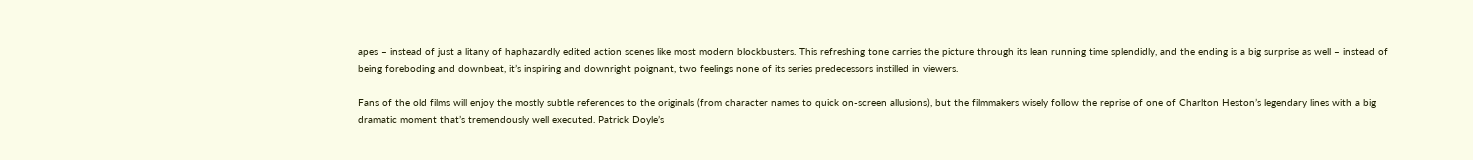apes – instead of just a litany of haphazardly edited action scenes like most modern blockbusters. This refreshing tone carries the picture through its lean running time splendidly, and the ending is a big surprise as well – instead of being foreboding and downbeat, it’s inspiring and downright poignant, two feelings none of its series predecessors instilled in viewers.

Fans of the old films will enjoy the mostly subtle references to the originals (from character names to quick on-screen allusions), but the filmmakers wisely follow the reprise of one of Charlton Heston’s legendary lines with a big dramatic moment that’s tremendously well executed. Patrick Doyle’s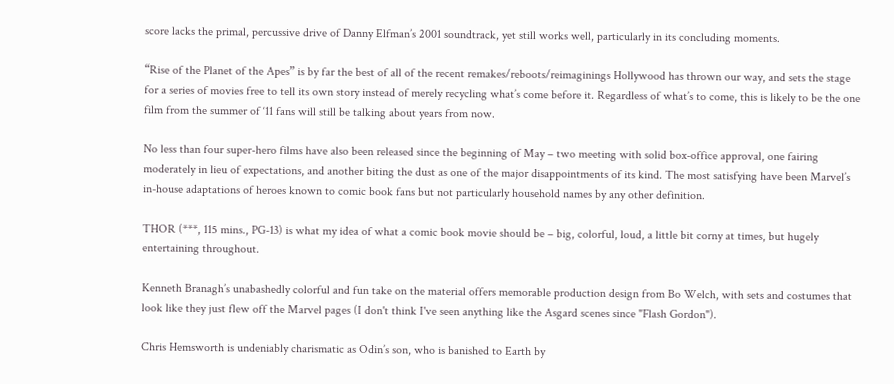score lacks the primal, percussive drive of Danny Elfman’s 2001 soundtrack, yet still works well, particularly in its concluding moments.

“Rise of the Planet of the Apes” is by far the best of all of the recent remakes/reboots/reimaginings Hollywood has thrown our way, and sets the stage for a series of movies free to tell its own story instead of merely recycling what’s come before it. Regardless of what’s to come, this is likely to be the one film from the summer of ‘11 fans will still be talking about years from now.

No less than four super-hero films have also been released since the beginning of May – two meeting with solid box-office approval, one fairing moderately in lieu of expectations, and another biting the dust as one of the major disappointments of its kind. The most satisfying have been Marvel’s in-house adaptations of heroes known to comic book fans but not particularly household names by any other definition.

THOR (***, 115 mins., PG-13) is what my idea of what a comic book movie should be – big, colorful, loud, a little bit corny at times, but hugely entertaining throughout.

Kenneth Branagh’s unabashedly colorful and fun take on the material offers memorable production design from Bo Welch, with sets and costumes that look like they just flew off the Marvel pages (I don't think I've seen anything like the Asgard scenes since "Flash Gordon").

Chris Hemsworth is undeniably charismatic as Odin’s son, who is banished to Earth by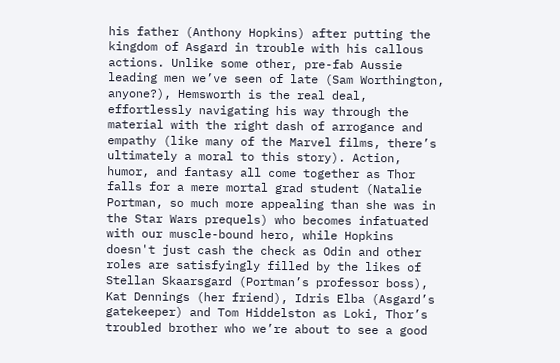his father (Anthony Hopkins) after putting the kingdom of Asgard in trouble with his callous actions. Unlike some other, pre-fab Aussie leading men we’ve seen of late (Sam Worthington, anyone?), Hemsworth is the real deal, effortlessly navigating his way through the material with the right dash of arrogance and empathy (like many of the Marvel films, there’s ultimately a moral to this story). Action, humor, and fantasy all come together as Thor falls for a mere mortal grad student (Natalie Portman, so much more appealing than she was in the Star Wars prequels) who becomes infatuated with our muscle-bound hero, while Hopkins doesn't just cash the check as Odin and other roles are satisfyingly filled by the likes of Stellan Skaarsgard (Portman’s professor boss), Kat Dennings (her friend), Idris Elba (Asgard’s gatekeeper) and Tom Hiddelston as Loki, Thor’s troubled brother who we’re about to see a good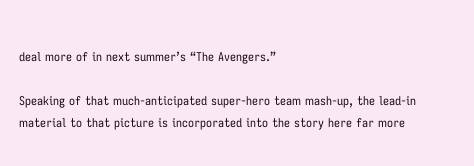deal more of in next summer’s “The Avengers.”

Speaking of that much-anticipated super-hero team mash-up, the lead-in material to that picture is incorporated into the story here far more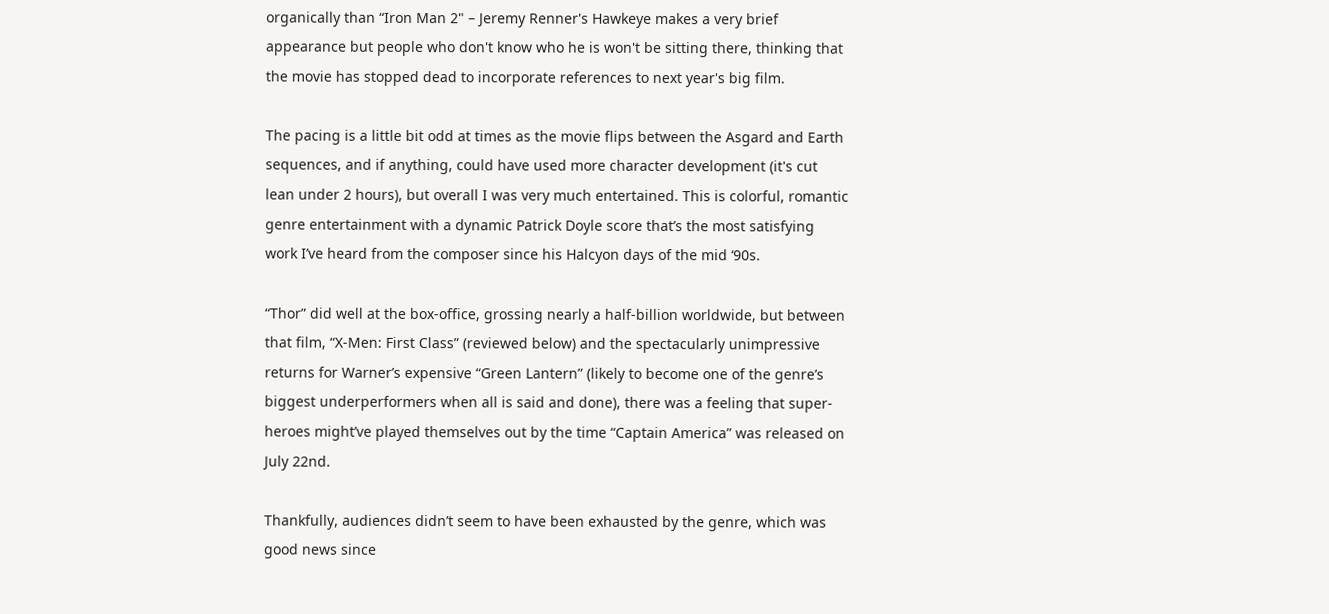organically than “Iron Man 2" – Jeremy Renner's Hawkeye makes a very brief appearance but people who don't know who he is won't be sitting there, thinking that the movie has stopped dead to incorporate references to next year's big film.

The pacing is a little bit odd at times as the movie flips between the Asgard and Earth sequences, and if anything, could have used more character development (it's cut lean under 2 hours), but overall I was very much entertained. This is colorful, romantic genre entertainment with a dynamic Patrick Doyle score that’s the most satisfying work I’ve heard from the composer since his Halcyon days of the mid ‘90s.

“Thor” did well at the box-office, grossing nearly a half-billion worldwide, but between that film, “X-Men: First Class” (reviewed below) and the spectacularly unimpressive returns for Warner’s expensive “Green Lantern” (likely to become one of the genre’s biggest underperformers when all is said and done), there was a feeling that super-heroes might’ve played themselves out by the time “Captain America” was released on July 22nd.

Thankfully, audiences didn’t seem to have been exhausted by the genre, which was good news since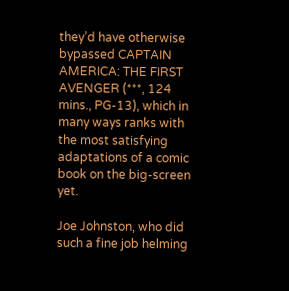they’d have otherwise bypassed CAPTAIN AMERICA: THE FIRST AVENGER (***, 124 mins., PG-13), which in many ways ranks with the most satisfying adaptations of a comic book on the big-screen yet.

Joe Johnston, who did such a fine job helming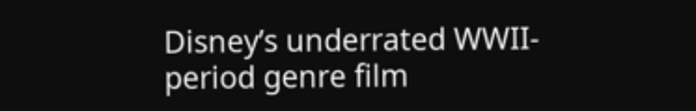Disney’s underrated WWII-period genre film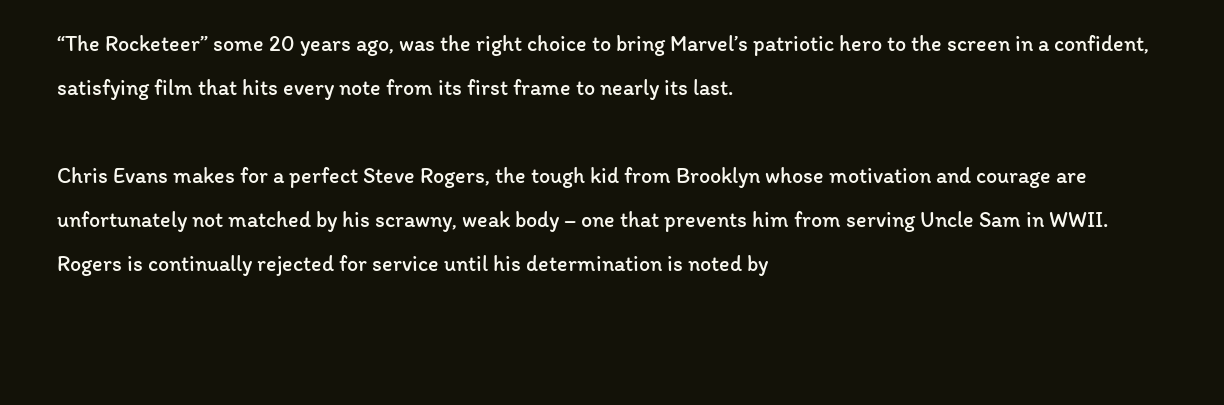“The Rocketeer” some 20 years ago, was the right choice to bring Marvel’s patriotic hero to the screen in a confident, satisfying film that hits every note from its first frame to nearly its last.

Chris Evans makes for a perfect Steve Rogers, the tough kid from Brooklyn whose motivation and courage are unfortunately not matched by his scrawny, weak body – one that prevents him from serving Uncle Sam in WWII. Rogers is continually rejected for service until his determination is noted by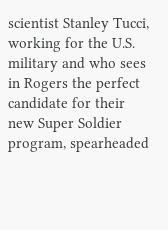scientist Stanley Tucci, working for the U.S. military and who sees in Rogers the perfect candidate for their new Super Soldier program, spearheaded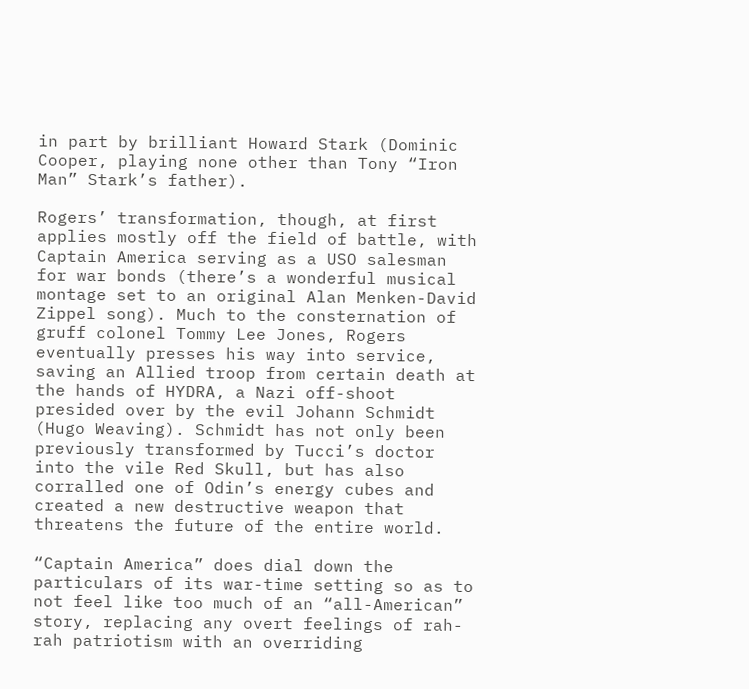in part by brilliant Howard Stark (Dominic Cooper, playing none other than Tony “Iron Man” Stark’s father).

Rogers’ transformation, though, at first applies mostly off the field of battle, with Captain America serving as a USO salesman for war bonds (there’s a wonderful musical montage set to an original Alan Menken-David Zippel song). Much to the consternation of gruff colonel Tommy Lee Jones, Rogers eventually presses his way into service, saving an Allied troop from certain death at the hands of HYDRA, a Nazi off-shoot presided over by the evil Johann Schmidt (Hugo Weaving). Schmidt has not only been previously transformed by Tucci’s doctor into the vile Red Skull, but has also corralled one of Odin’s energy cubes and created a new destructive weapon that threatens the future of the entire world.

“Captain America” does dial down the particulars of its war-time setting so as to not feel like too much of an “all-American” story, replacing any overt feelings of rah-rah patriotism with an overriding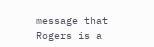message that Rogers is a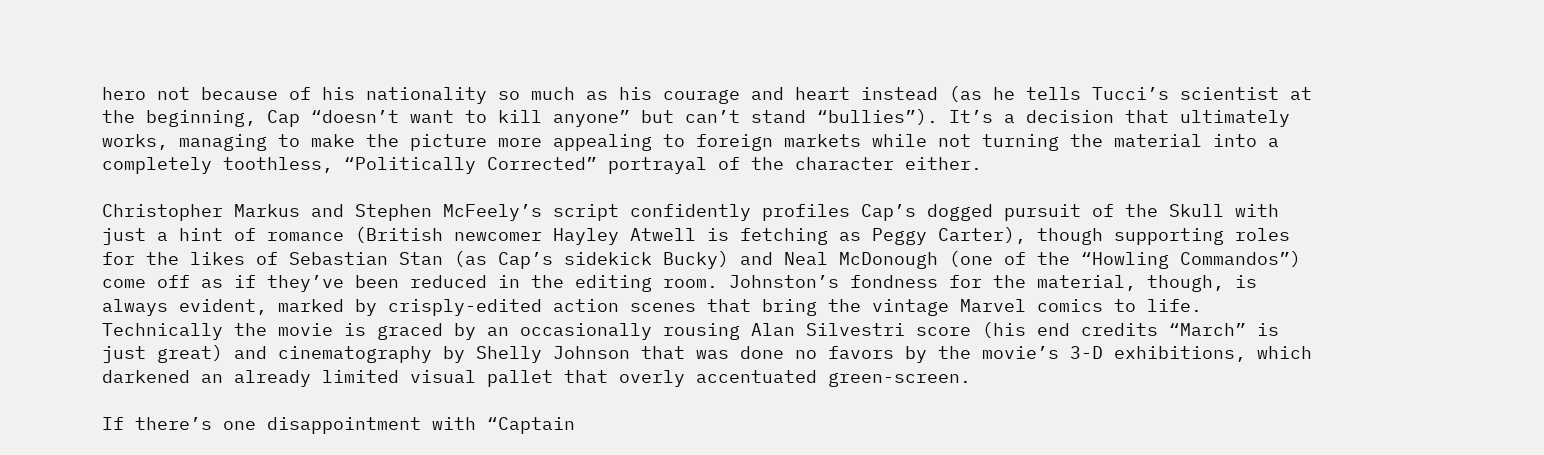hero not because of his nationality so much as his courage and heart instead (as he tells Tucci’s scientist at the beginning, Cap “doesn’t want to kill anyone” but can’t stand “bullies”). It’s a decision that ultimately works, managing to make the picture more appealing to foreign markets while not turning the material into a completely toothless, “Politically Corrected” portrayal of the character either.

Christopher Markus and Stephen McFeely’s script confidently profiles Cap’s dogged pursuit of the Skull with just a hint of romance (British newcomer Hayley Atwell is fetching as Peggy Carter), though supporting roles for the likes of Sebastian Stan (as Cap’s sidekick Bucky) and Neal McDonough (one of the “Howling Commandos”) come off as if they’ve been reduced in the editing room. Johnston’s fondness for the material, though, is always evident, marked by crisply-edited action scenes that bring the vintage Marvel comics to life. Technically the movie is graced by an occasionally rousing Alan Silvestri score (his end credits “March” is just great) and cinematography by Shelly Johnson that was done no favors by the movie’s 3-D exhibitions, which darkened an already limited visual pallet that overly accentuated green-screen.

If there’s one disappointment with “Captain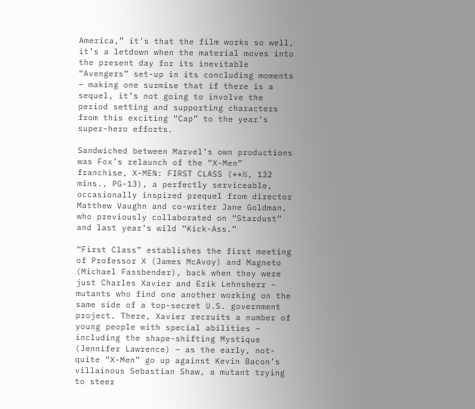America,” it’s that the film works so well, it’s a letdown when the material moves into the present day for its inevitable “Avengers” set-up in its concluding moments – making one surmise that if there is a sequel, it’s not going to involve the period setting and supporting characters from this exciting “Cap” to the year’s super-hero efforts.

Sandwiched between Marvel’s own productions was Fox’s relaunch of the “X-Men” franchise, X-MEN: FIRST CLASS (**½, 132 mins., PG-13), a perfectly serviceable, occasionally inspired prequel from director Matthew Vaughn and co-writer Jane Goldman, who previously collaborated on “Stardust” and last year’s wild “Kick-Ass.”

“First Class” establishes the first meeting of Professor X (James McAvoy) and Magneto (Michael Fassbender), back when they were just Charles Xavier and Erik Lehnsherr – mutants who find one another working on the same side of a top-secret U.S. government project. There, Xavier recruits a number of young people with special abilities – including the shape-shifting Mystique (Jennifer Lawrence) – as the early, not-quite “X-Men” go up against Kevin Bacon’s villainous Sebastian Shaw, a mutant trying to steer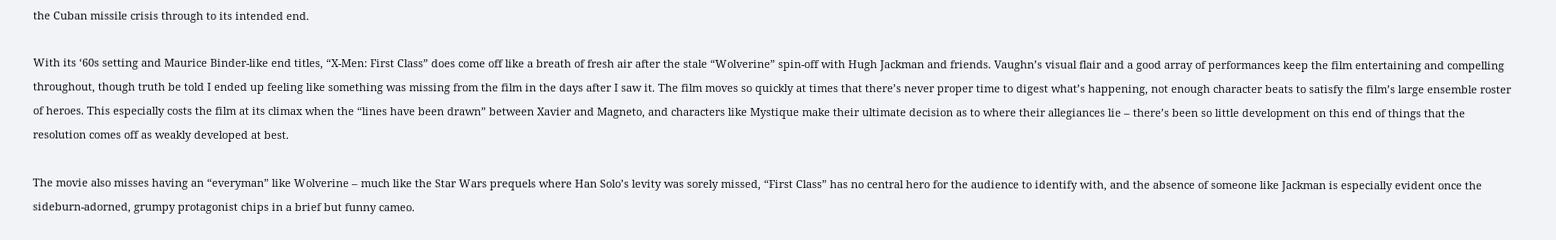the Cuban missile crisis through to its intended end.

With its ‘60s setting and Maurice Binder-like end titles, “X-Men: First Class” does come off like a breath of fresh air after the stale “Wolverine” spin-off with Hugh Jackman and friends. Vaughn’s visual flair and a good array of performances keep the film entertaining and compelling throughout, though truth be told I ended up feeling like something was missing from the film in the days after I saw it. The film moves so quickly at times that there’s never proper time to digest what’s happening, not enough character beats to satisfy the film’s large ensemble roster of heroes. This especially costs the film at its climax when the “lines have been drawn” between Xavier and Magneto, and characters like Mystique make their ultimate decision as to where their allegiances lie – there’s been so little development on this end of things that the resolution comes off as weakly developed at best.

The movie also misses having an “everyman” like Wolverine – much like the Star Wars prequels where Han Solo’s levity was sorely missed, “First Class” has no central hero for the audience to identify with, and the absence of someone like Jackman is especially evident once the sideburn-adorned, grumpy protagonist chips in a brief but funny cameo.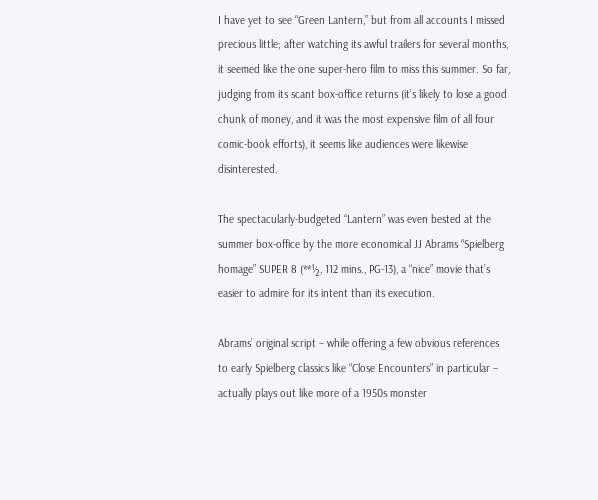I have yet to see “Green Lantern,” but from all accounts I missed precious little; after watching its awful trailers for several months, it seemed like the one super-hero film to miss this summer. So far, judging from its scant box-office returns (it’s likely to lose a good chunk of money, and it was the most expensive film of all four comic-book efforts), it seems like audiences were likewise disinterested.

The spectacularly-budgeted “Lantern” was even bested at the summer box-office by the more economical JJ Abrams “Spielberg homage” SUPER 8 (**½, 112 mins., PG-13), a “nice” movie that’s easier to admire for its intent than its execution.

Abrams’ original script – while offering a few obvious references to early Spielberg classics like “Close Encounters” in particular – actually plays out like more of a 1950s monster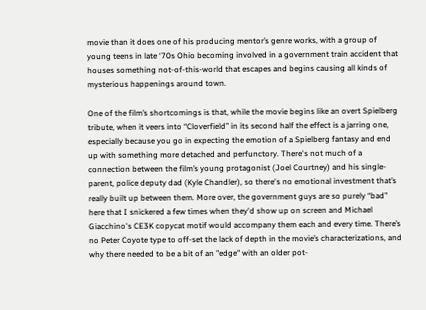movie than it does one of his producing mentor’s genre works, with a group of young teens in late ‘70s Ohio becoming involved in a government train accident that houses something not-of-this-world that escapes and begins causing all kinds of mysterious happenings around town.

One of the film’s shortcomings is that, while the movie begins like an overt Spielberg tribute, when it veers into “Cloverfield” in its second half the effect is a jarring one, especially because you go in expecting the emotion of a Spielberg fantasy and end up with something more detached and perfunctory. There's not much of a connection between the film’s young protagonist (Joel Courtney) and his single-parent, police deputy dad (Kyle Chandler), so there's no emotional investment that’s really built up between them. More over, the government guys are so purely “bad” here that I snickered a few times when they'd show up on screen and Michael Giacchino's CE3K copycat motif would accompany them each and every time. There’s no Peter Coyote type to off-set the lack of depth in the movie’s characterizations, and why there needed to be a bit of an "edge" with an older pot-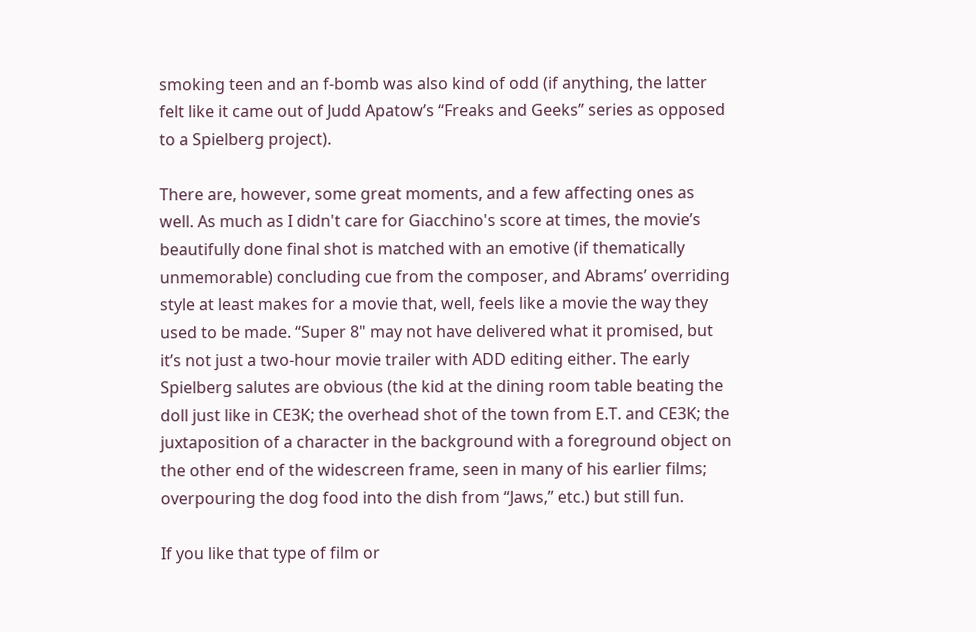smoking teen and an f-bomb was also kind of odd (if anything, the latter felt like it came out of Judd Apatow’s “Freaks and Geeks” series as opposed to a Spielberg project).

There are, however, some great moments, and a few affecting ones as well. As much as I didn't care for Giacchino's score at times, the movie’s beautifully done final shot is matched with an emotive (if thematically unmemorable) concluding cue from the composer, and Abrams’ overriding style at least makes for a movie that, well, feels like a movie the way they used to be made. “Super 8" may not have delivered what it promised, but it’s not just a two-hour movie trailer with ADD editing either. The early Spielberg salutes are obvious (the kid at the dining room table beating the doll just like in CE3K; the overhead shot of the town from E.T. and CE3K; the juxtaposition of a character in the background with a foreground object on the other end of the widescreen frame, seen in many of his earlier films; overpouring the dog food into the dish from “Jaws,” etc.) but still fun.

If you like that type of film or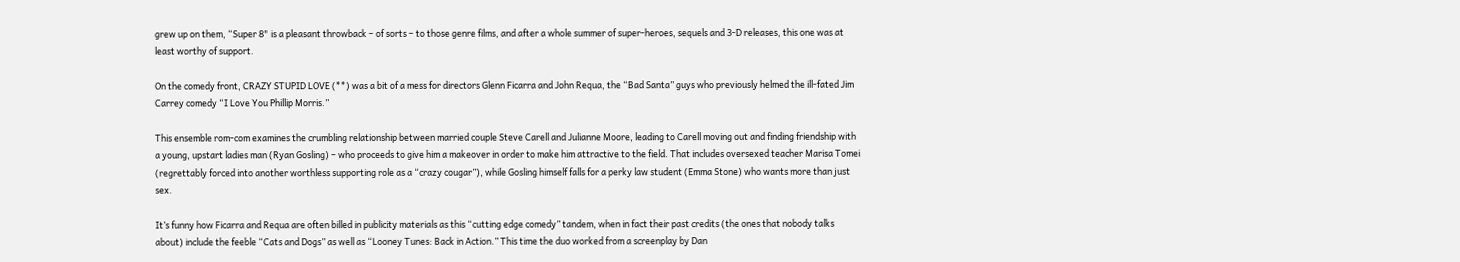grew up on them, “Super 8" is a pleasant throwback – of sorts – to those genre films, and after a whole summer of super-heroes, sequels and 3-D releases, this one was at least worthy of support.

On the comedy front, CRAZY STUPID LOVE (**) was a bit of a mess for directors Glenn Ficarra and John Requa, the “Bad Santa” guys who previously helmed the ill-fated Jim Carrey comedy “I Love You Phillip Morris.”

This ensemble rom-com examines the crumbling relationship between married couple Steve Carell and Julianne Moore, leading to Carell moving out and finding friendship with a young, upstart ladies man (Ryan Gosling) – who proceeds to give him a makeover in order to make him attractive to the field. That includes oversexed teacher Marisa Tomei (regrettably forced into another worthless supporting role as a “crazy cougar”), while Gosling himself falls for a perky law student (Emma Stone) who wants more than just sex.

It’s funny how Ficarra and Requa are often billed in publicity materials as this “cutting edge comedy” tandem, when in fact their past credits (the ones that nobody talks about) include the feeble “Cats and Dogs” as well as “Looney Tunes: Back in Action.” This time the duo worked from a screenplay by Dan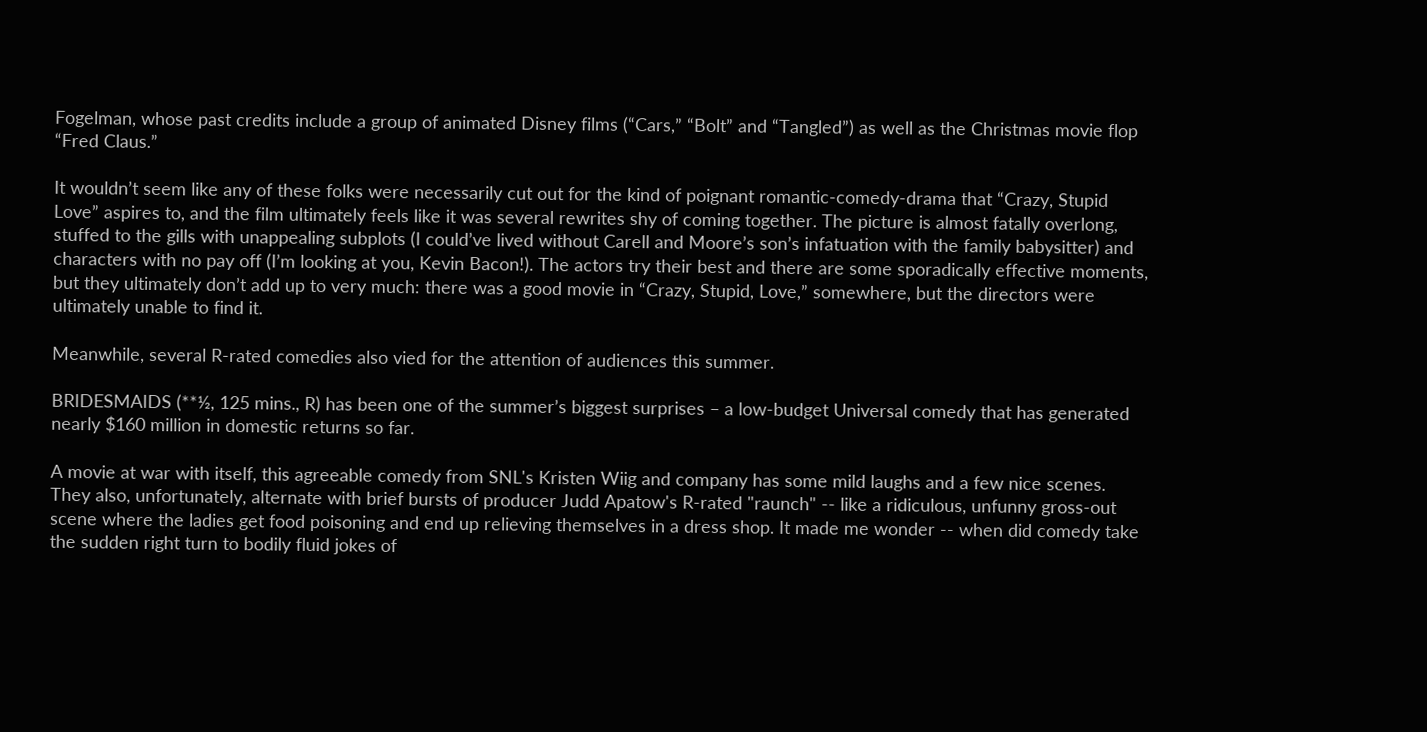Fogelman, whose past credits include a group of animated Disney films (“Cars,” “Bolt” and “Tangled”) as well as the Christmas movie flop “Fred Claus.”

It wouldn’t seem like any of these folks were necessarily cut out for the kind of poignant romantic-comedy-drama that “Crazy, Stupid Love” aspires to, and the film ultimately feels like it was several rewrites shy of coming together. The picture is almost fatally overlong, stuffed to the gills with unappealing subplots (I could’ve lived without Carell and Moore’s son’s infatuation with the family babysitter) and characters with no pay off (I’m looking at you, Kevin Bacon!). The actors try their best and there are some sporadically effective moments, but they ultimately don’t add up to very much: there was a good movie in “Crazy, Stupid, Love,” somewhere, but the directors were ultimately unable to find it.

Meanwhile, several R-rated comedies also vied for the attention of audiences this summer.

BRIDESMAIDS (**½, 125 mins., R) has been one of the summer’s biggest surprises – a low-budget Universal comedy that has generated nearly $160 million in domestic returns so far.

A movie at war with itself, this agreeable comedy from SNL's Kristen Wiig and company has some mild laughs and a few nice scenes. They also, unfortunately, alternate with brief bursts of producer Judd Apatow's R-rated "raunch" -- like a ridiculous, unfunny gross-out scene where the ladies get food poisoning and end up relieving themselves in a dress shop. It made me wonder -- when did comedy take the sudden right turn to bodily fluid jokes of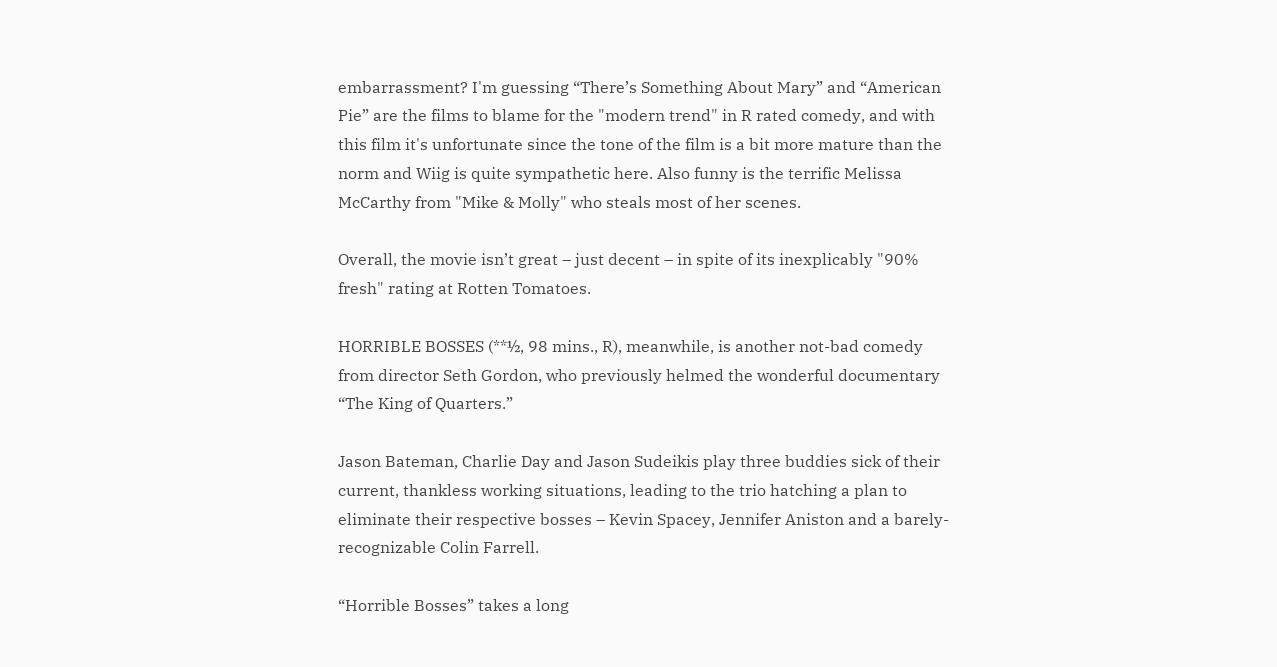embarrassment? I'm guessing “There’s Something About Mary” and “American Pie” are the films to blame for the "modern trend" in R rated comedy, and with this film it's unfortunate since the tone of the film is a bit more mature than the norm and Wiig is quite sympathetic here. Also funny is the terrific Melissa McCarthy from "Mike & Molly" who steals most of her scenes.

Overall, the movie isn’t great – just decent – in spite of its inexplicably "90% fresh" rating at Rotten Tomatoes.

HORRIBLE BOSSES (**½, 98 mins., R), meanwhile, is another not-bad comedy from director Seth Gordon, who previously helmed the wonderful documentary “The King of Quarters.”

Jason Bateman, Charlie Day and Jason Sudeikis play three buddies sick of their current, thankless working situations, leading to the trio hatching a plan to eliminate their respective bosses – Kevin Spacey, Jennifer Aniston and a barely-recognizable Colin Farrell.

“Horrible Bosses” takes a long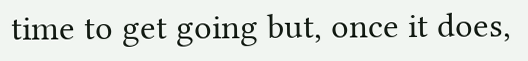time to get going but, once it does,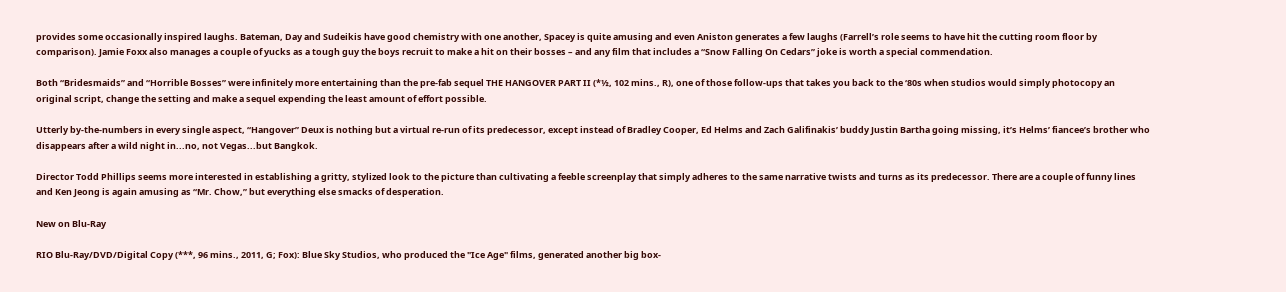provides some occasionally inspired laughs. Bateman, Day and Sudeikis have good chemistry with one another, Spacey is quite amusing and even Aniston generates a few laughs (Farrell’s role seems to have hit the cutting room floor by comparison). Jamie Foxx also manages a couple of yucks as a tough guy the boys recruit to make a hit on their bosses – and any film that includes a “Snow Falling On Cedars” joke is worth a special commendation.

Both “Bridesmaids” and “Horrible Bosses” were infinitely more entertaining than the pre-fab sequel THE HANGOVER PART II (*½, 102 mins., R), one of those follow-ups that takes you back to the ‘80s when studios would simply photocopy an original script, change the setting and make a sequel expending the least amount of effort possible.

Utterly by-the-numbers in every single aspect, “Hangover” Deux is nothing but a virtual re-run of its predecessor, except instead of Bradley Cooper, Ed Helms and Zach Galifinakis’ buddy Justin Bartha going missing, it’s Helms’ fiancee’s brother who disappears after a wild night in...no, not Vegas...but Bangkok.

Director Todd Phillips seems more interested in establishing a gritty, stylized look to the picture than cultivating a feeble screenplay that simply adheres to the same narrative twists and turns as its predecessor. There are a couple of funny lines and Ken Jeong is again amusing as “Mr. Chow,” but everything else smacks of desperation.

New on Blu-Ray

RIO Blu-Ray/DVD/Digital Copy (***, 96 mins., 2011, G; Fox): Blue Sky Studios, who produced the "Ice Age" films, generated another big box-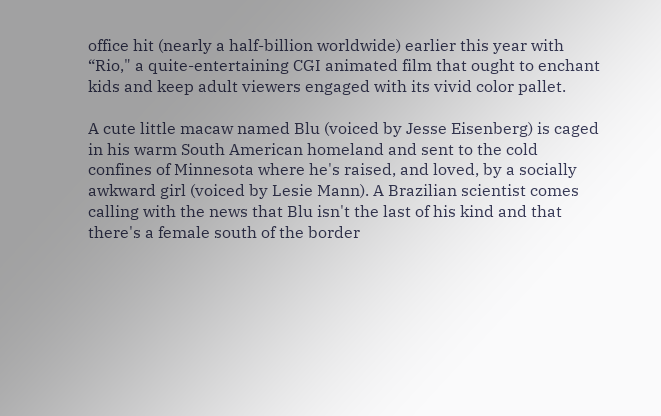office hit (nearly a half-billion worldwide) earlier this year with “Rio," a quite-entertaining CGI animated film that ought to enchant kids and keep adult viewers engaged with its vivid color pallet.

A cute little macaw named Blu (voiced by Jesse Eisenberg) is caged in his warm South American homeland and sent to the cold confines of Minnesota where he's raised, and loved, by a socially awkward girl (voiced by Lesie Mann). A Brazilian scientist comes calling with the news that Blu isn't the last of his kind and that there's a female south of the border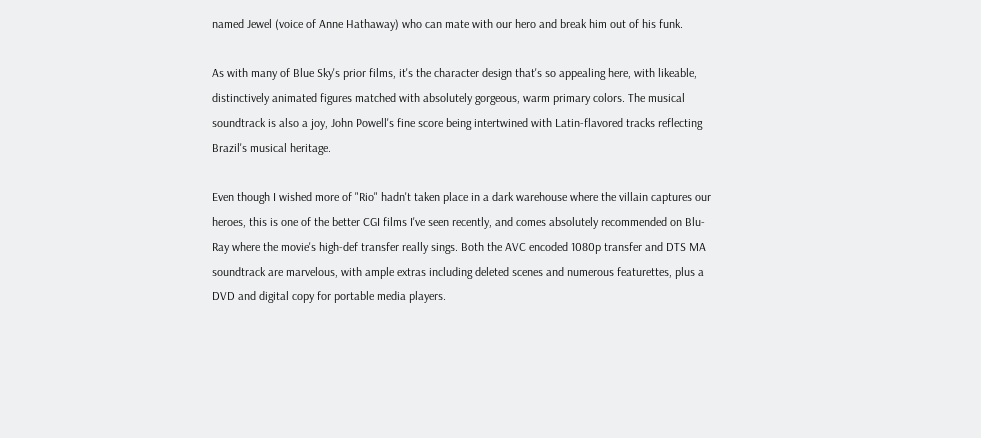named Jewel (voice of Anne Hathaway) who can mate with our hero and break him out of his funk.

As with many of Blue Sky's prior films, it's the character design that's so appealing here, with likeable, distinctively animated figures matched with absolutely gorgeous, warm primary colors. The musical soundtrack is also a joy, John Powell's fine score being intertwined with Latin-flavored tracks reflecting Brazil's musical heritage.

Even though I wished more of "Rio" hadn't taken place in a dark warehouse where the villain captures our heroes, this is one of the better CGI films I've seen recently, and comes absolutely recommended on Blu-Ray where the movie's high-def transfer really sings. Both the AVC encoded 1080p transfer and DTS MA soundtrack are marvelous, with ample extras including deleted scenes and numerous featurettes, plus a DVD and digital copy for portable media players.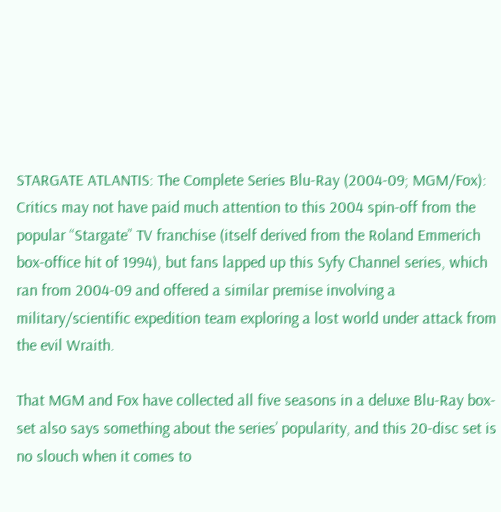STARGATE ATLANTIS: The Complete Series Blu-Ray (2004-09; MGM/Fox): Critics may not have paid much attention to this 2004 spin-off from the popular “Stargate” TV franchise (itself derived from the Roland Emmerich box-office hit of 1994), but fans lapped up this Syfy Channel series, which ran from 2004-09 and offered a similar premise involving a military/scientific expedition team exploring a lost world under attack from the evil Wraith.

That MGM and Fox have collected all five seasons in a deluxe Blu-Ray box-set also says something about the series’ popularity, and this 20-disc set is no slouch when it comes to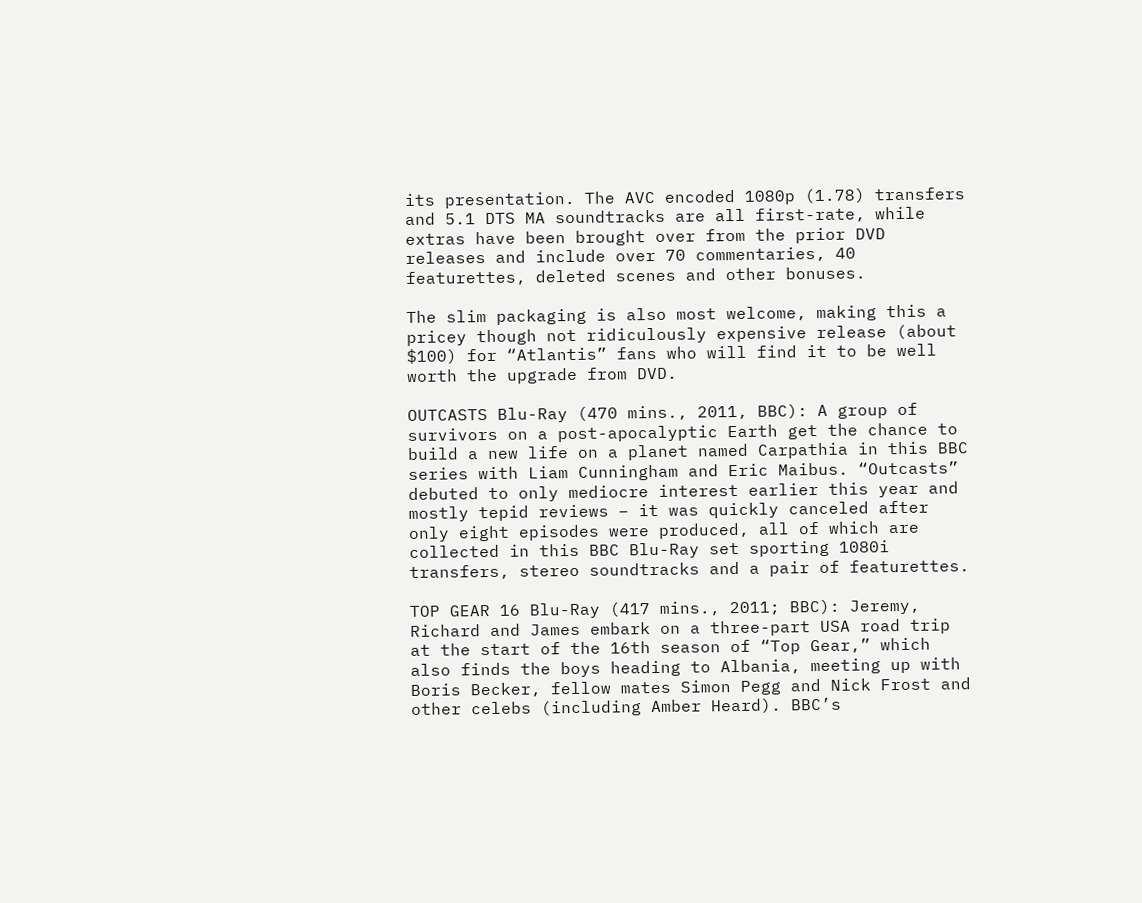its presentation. The AVC encoded 1080p (1.78) transfers and 5.1 DTS MA soundtracks are all first-rate, while extras have been brought over from the prior DVD releases and include over 70 commentaries, 40 featurettes, deleted scenes and other bonuses.

The slim packaging is also most welcome, making this a pricey though not ridiculously expensive release (about $100) for “Atlantis” fans who will find it to be well worth the upgrade from DVD.

OUTCASTS Blu-Ray (470 mins., 2011, BBC): A group of survivors on a post-apocalyptic Earth get the chance to build a new life on a planet named Carpathia in this BBC series with Liam Cunningham and Eric Maibus. “Outcasts” debuted to only mediocre interest earlier this year and mostly tepid reviews – it was quickly canceled after only eight episodes were produced, all of which are collected in this BBC Blu-Ray set sporting 1080i transfers, stereo soundtracks and a pair of featurettes.

TOP GEAR 16 Blu-Ray (417 mins., 2011; BBC): Jeremy, Richard and James embark on a three-part USA road trip at the start of the 16th season of “Top Gear,” which also finds the boys heading to Albania, meeting up with Boris Becker, fellow mates Simon Pegg and Nick Frost and other celebs (including Amber Heard). BBC’s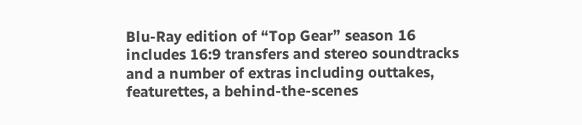Blu-Ray edition of “Top Gear” season 16 includes 16:9 transfers and stereo soundtracks and a number of extras including outtakes, featurettes, a behind-the-scenes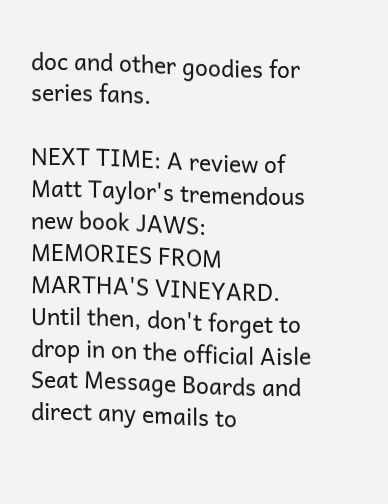doc and other goodies for series fans.

NEXT TIME: A review of Matt Taylor's tremendous new book JAWS: MEMORIES FROM MARTHA'S VINEYARD. Until then, don't forget to drop in on the official Aisle Seat Message Boards and direct any emails to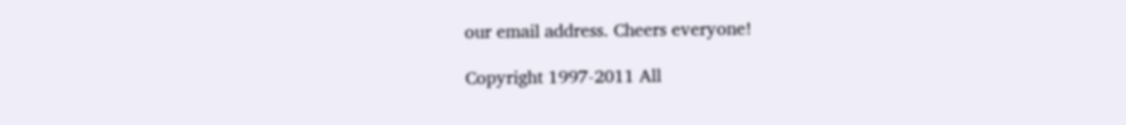our email address. Cheers everyone!

Copyright 1997-2011 All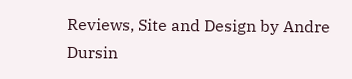Reviews, Site and Design by Andre Dursin